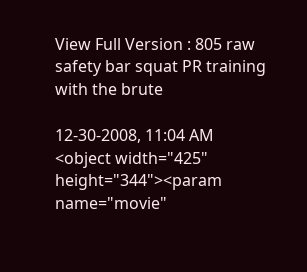View Full Version : 805 raw safety bar squat PR training with the brute

12-30-2008, 11:04 AM
<object width="425" height="344"><param name="movie"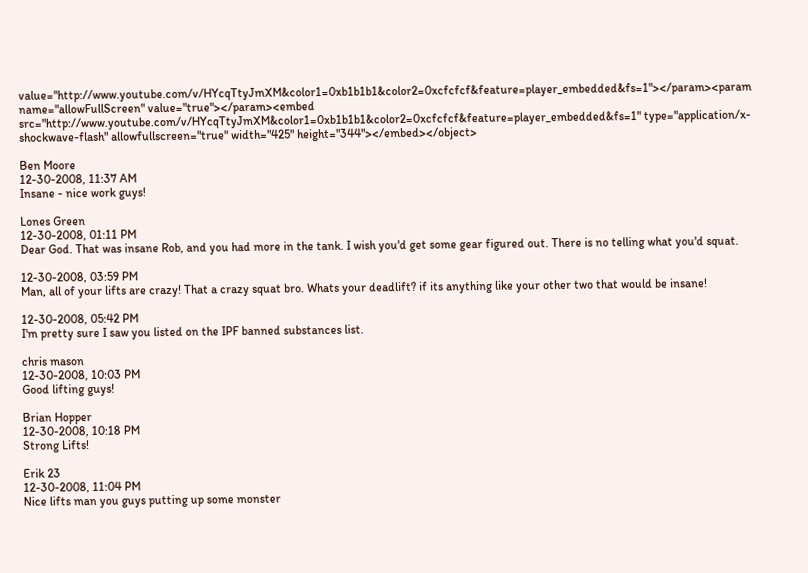value="http://www.youtube.com/v/HYcqTtyJmXM&color1=0xb1b1b1&color2=0xcfcfcf&feature=player_embedded&fs=1"></param><param name="allowFullScreen" value="true"></param><embed src="http://www.youtube.com/v/HYcqTtyJmXM&color1=0xb1b1b1&color2=0xcfcfcf&feature=player_embedded&fs=1" type="application/x-shockwave-flash" allowfullscreen="true" width="425" height="344"></embed></object>

Ben Moore
12-30-2008, 11:37 AM
Insane - nice work guys!

Lones Green
12-30-2008, 01:11 PM
Dear God. That was insane Rob, and you had more in the tank. I wish you'd get some gear figured out. There is no telling what you'd squat.

12-30-2008, 03:59 PM
Man, all of your lifts are crazy! That a crazy squat bro. Whats your deadlift? if its anything like your other two that would be insane!

12-30-2008, 05:42 PM
I'm pretty sure I saw you listed on the IPF banned substances list.

chris mason
12-30-2008, 10:03 PM
Good lifting guys!

Brian Hopper
12-30-2008, 10:18 PM
Strong Lifts!

Erik 23
12-30-2008, 11:04 PM
Nice lifts man you guys putting up some monster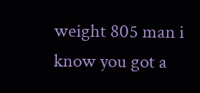weight 805 man i know you got a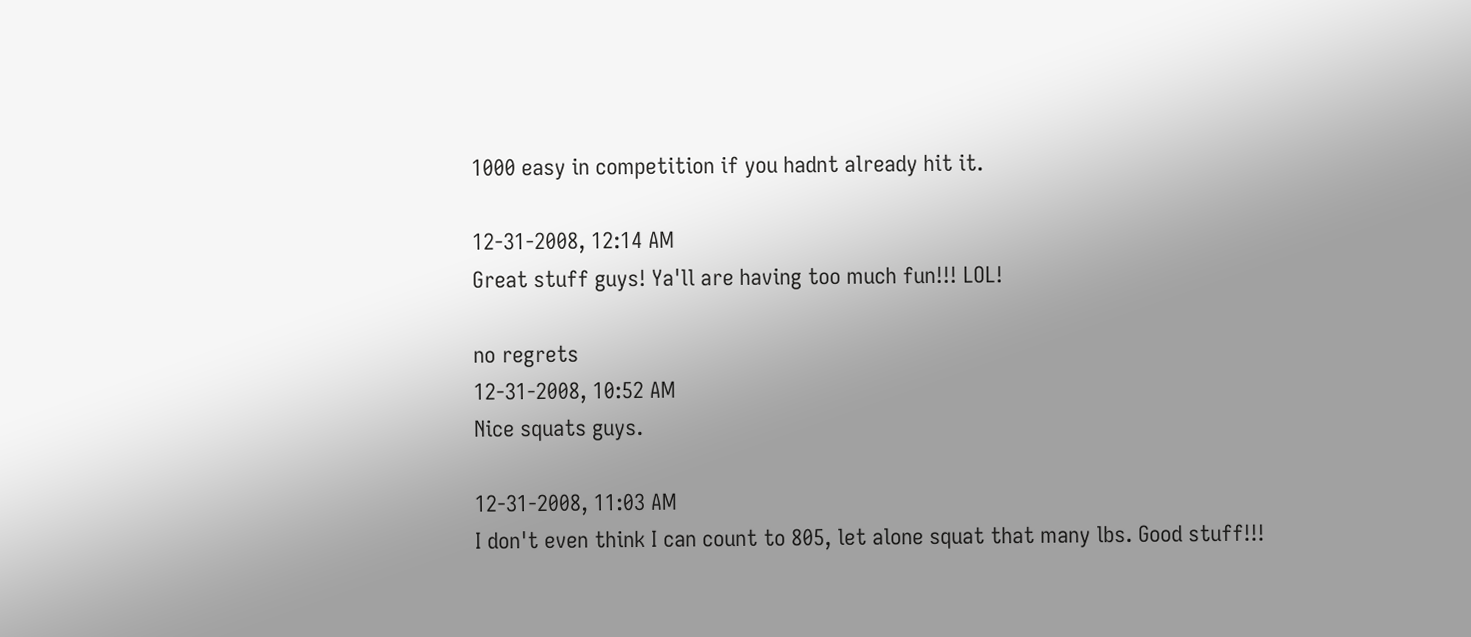1000 easy in competition if you hadnt already hit it.

12-31-2008, 12:14 AM
Great stuff guys! Ya'll are having too much fun!!! LOL!

no regrets
12-31-2008, 10:52 AM
Nice squats guys.

12-31-2008, 11:03 AM
I don't even think I can count to 805, let alone squat that many lbs. Good stuff!!!